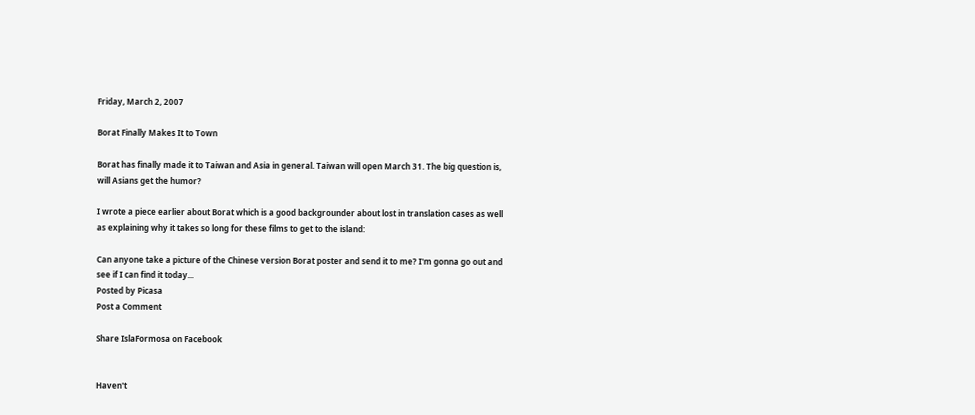Friday, March 2, 2007

Borat Finally Makes It to Town

Borat has finally made it to Taiwan and Asia in general. Taiwan will open March 31. The big question is, will Asians get the humor?

I wrote a piece earlier about Borat which is a good backgrounder about lost in translation cases as well as explaining why it takes so long for these films to get to the island:

Can anyone take a picture of the Chinese version Borat poster and send it to me? I'm gonna go out and see if I can find it today...
Posted by Picasa
Post a Comment

Share IslaFormosa on Facebook


Haven't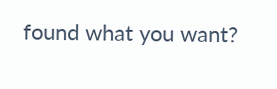found what you want?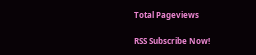Total Pageviews

RSS Subscribe Now!